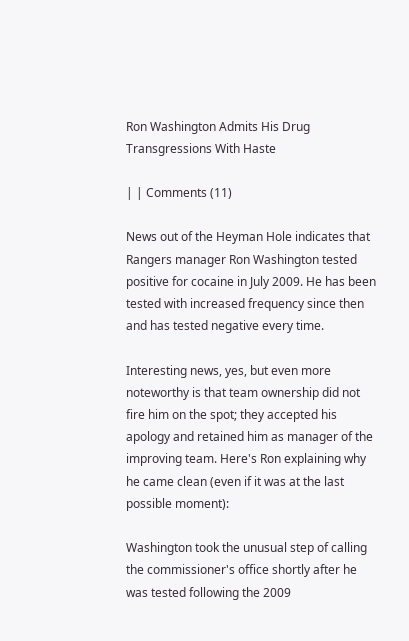Ron Washington Admits His Drug Transgressions With Haste

| | Comments (11)

News out of the Heyman Hole indicates that Rangers manager Ron Washington tested positive for cocaine in July 2009. He has been tested with increased frequency since then and has tested negative every time.

Interesting news, yes, but even more noteworthy is that team ownership did not fire him on the spot; they accepted his apology and retained him as manager of the improving team. Here's Ron explaining why he came clean (even if it was at the last possible moment):

Washington took the unusual step of calling the commissioner's office shortly after he was tested following the 2009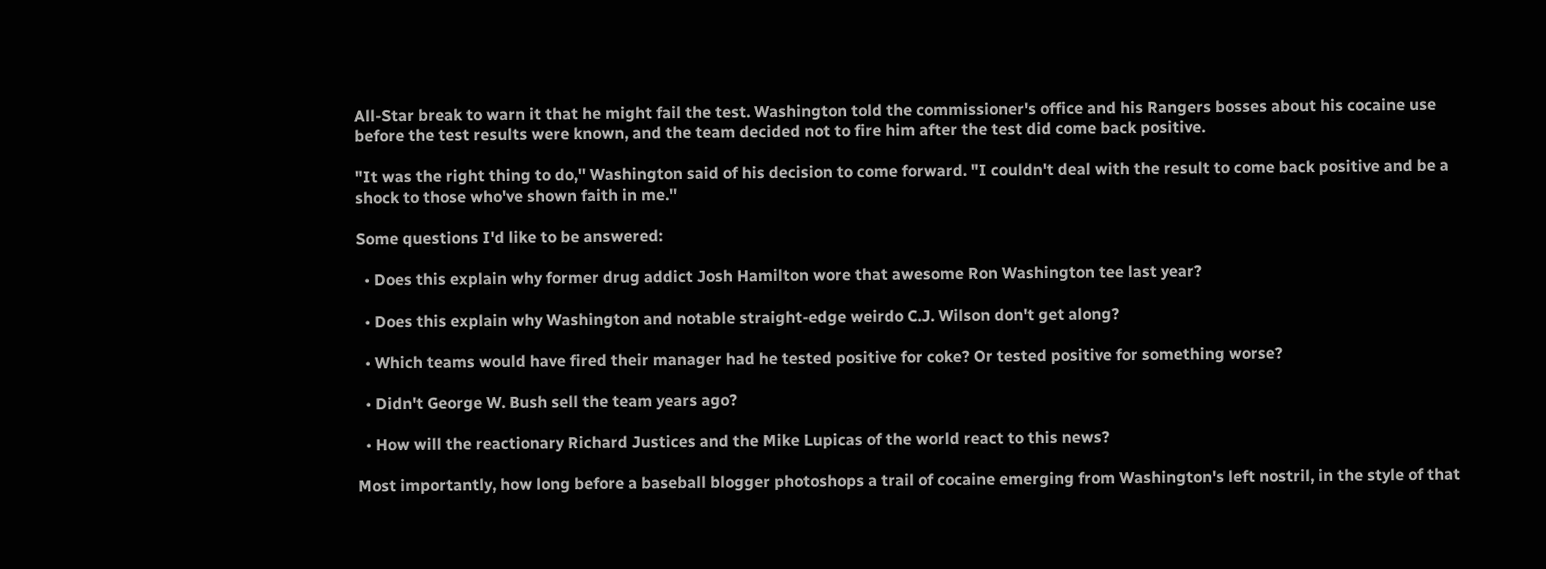All-Star break to warn it that he might fail the test. Washington told the commissioner's office and his Rangers bosses about his cocaine use before the test results were known, and the team decided not to fire him after the test did come back positive.

"It was the right thing to do,'' Washington said of his decision to come forward. "I couldn't deal with the result to come back positive and be a shock to those who've shown faith in me.''

Some questions I'd like to be answered:

  • Does this explain why former drug addict Josh Hamilton wore that awesome Ron Washington tee last year?

  • Does this explain why Washington and notable straight-edge weirdo C.J. Wilson don't get along?

  • Which teams would have fired their manager had he tested positive for coke? Or tested positive for something worse?

  • Didn't George W. Bush sell the team years ago?

  • How will the reactionary Richard Justices and the Mike Lupicas of the world react to this news?

Most importantly, how long before a baseball blogger photoshops a trail of cocaine emerging from Washington's left nostril, in the style of that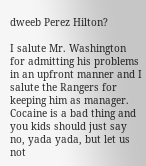dweeb Perez Hilton?

I salute Mr. Washington for admitting his problems in an upfront manner and I salute the Rangers for keeping him as manager. Cocaine is a bad thing and you kids should just say no, yada yada, but let us not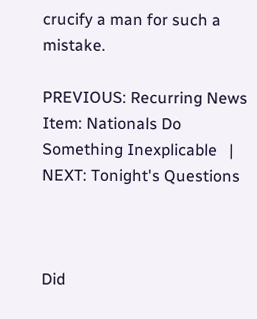crucify a man for such a mistake.

PREVIOUS: Recurring News Item: Nationals Do Something Inexplicable   |   NEXT: Tonight's Questions



Did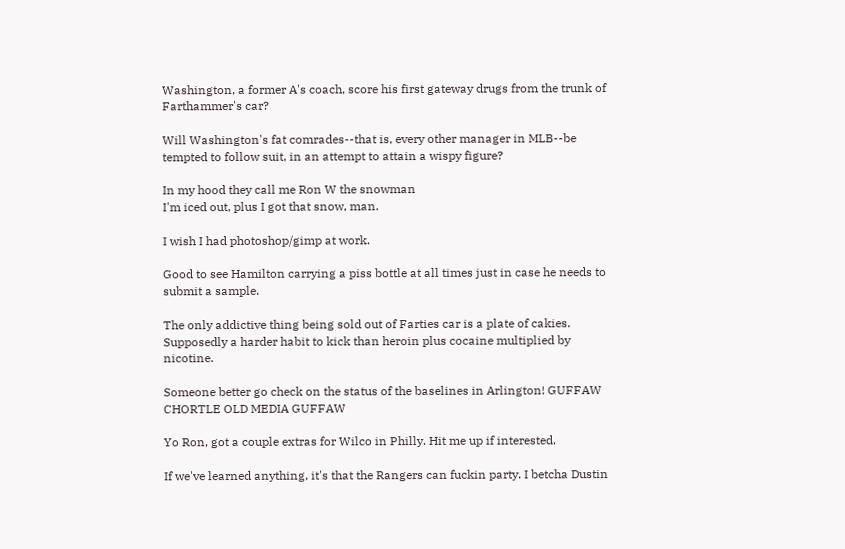Washington, a former A's coach, score his first gateway drugs from the trunk of Farthammer's car?

Will Washington's fat comrades--that is, every other manager in MLB--be tempted to follow suit, in an attempt to attain a wispy figure?

In my hood they call me Ron W the snowman
I'm iced out, plus I got that snow, man.

I wish I had photoshop/gimp at work.

Good to see Hamilton carrying a piss bottle at all times just in case he needs to submit a sample.

The only addictive thing being sold out of Farties car is a plate of cakies. Supposedly a harder habit to kick than heroin plus cocaine multiplied by nicotine.

Someone better go check on the status of the baselines in Arlington! GUFFAW CHORTLE OLD MEDIA GUFFAW

Yo Ron, got a couple extras for Wilco in Philly. Hit me up if interested.

If we've learned anything, it's that the Rangers can fuckin party. I betcha Dustin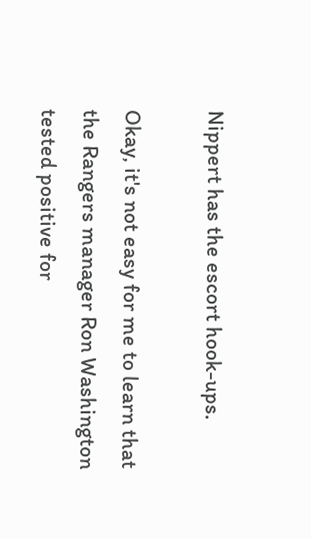Nippert has the escort hook-ups.

Okay, it's not easy for me to learn that the Rangers manager Ron Washington tested positive for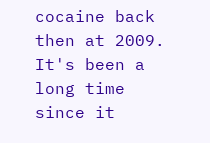cocaine back then at 2009. It's been a long time since it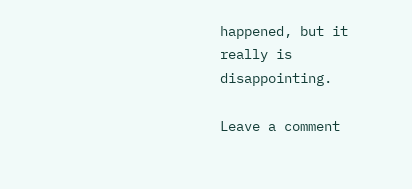happened, but it really is disappointing.

Leave a comment